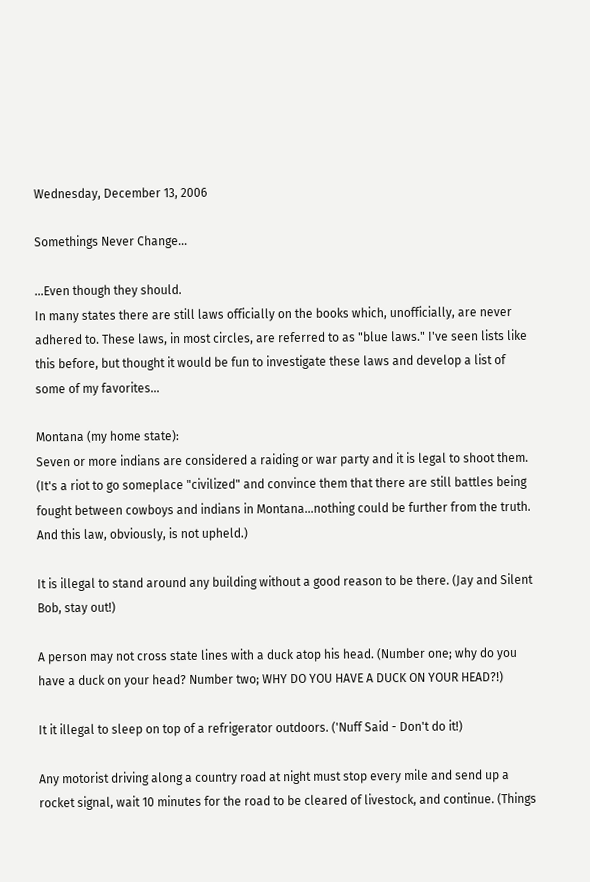Wednesday, December 13, 2006

Somethings Never Change...

...Even though they should.
In many states there are still laws officially on the books which, unofficially, are never adhered to. These laws, in most circles, are referred to as "blue laws." I've seen lists like this before, but thought it would be fun to investigate these laws and develop a list of some of my favorites...

Montana (my home state):
Seven or more indians are considered a raiding or war party and it is legal to shoot them. (It's a riot to go someplace "civilized" and convince them that there are still battles being fought between cowboys and indians in Montana...nothing could be further from the truth. And this law, obviously, is not upheld.)

It is illegal to stand around any building without a good reason to be there. (Jay and Silent Bob, stay out!)

A person may not cross state lines with a duck atop his head. (Number one; why do you have a duck on your head? Number two; WHY DO YOU HAVE A DUCK ON YOUR HEAD?!)

It it illegal to sleep on top of a refrigerator outdoors. ('Nuff Said - Don't do it!)

Any motorist driving along a country road at night must stop every mile and send up a rocket signal, wait 10 minutes for the road to be cleared of livestock, and continue. (Things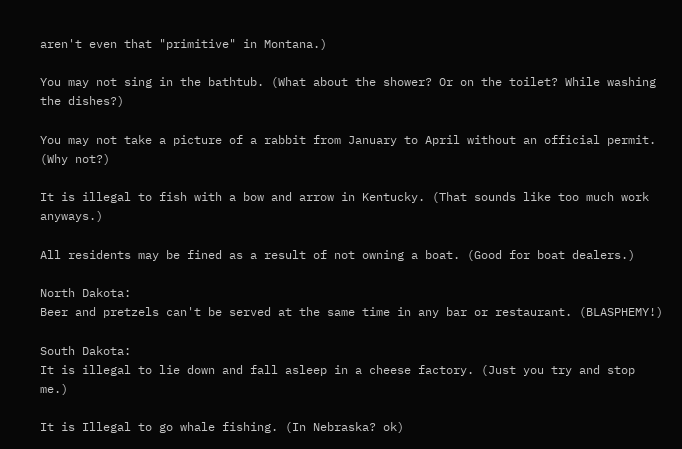aren't even that "primitive" in Montana.)

You may not sing in the bathtub. (What about the shower? Or on the toilet? While washing the dishes?)

You may not take a picture of a rabbit from January to April without an official permit. (Why not?)

It is illegal to fish with a bow and arrow in Kentucky. (That sounds like too much work anyways.)

All residents may be fined as a result of not owning a boat. (Good for boat dealers.)

North Dakota:
Beer and pretzels can't be served at the same time in any bar or restaurant. (BLASPHEMY!)

South Dakota:
It is illegal to lie down and fall asleep in a cheese factory. (Just you try and stop me.)

It is Illegal to go whale fishing. (In Nebraska? ok)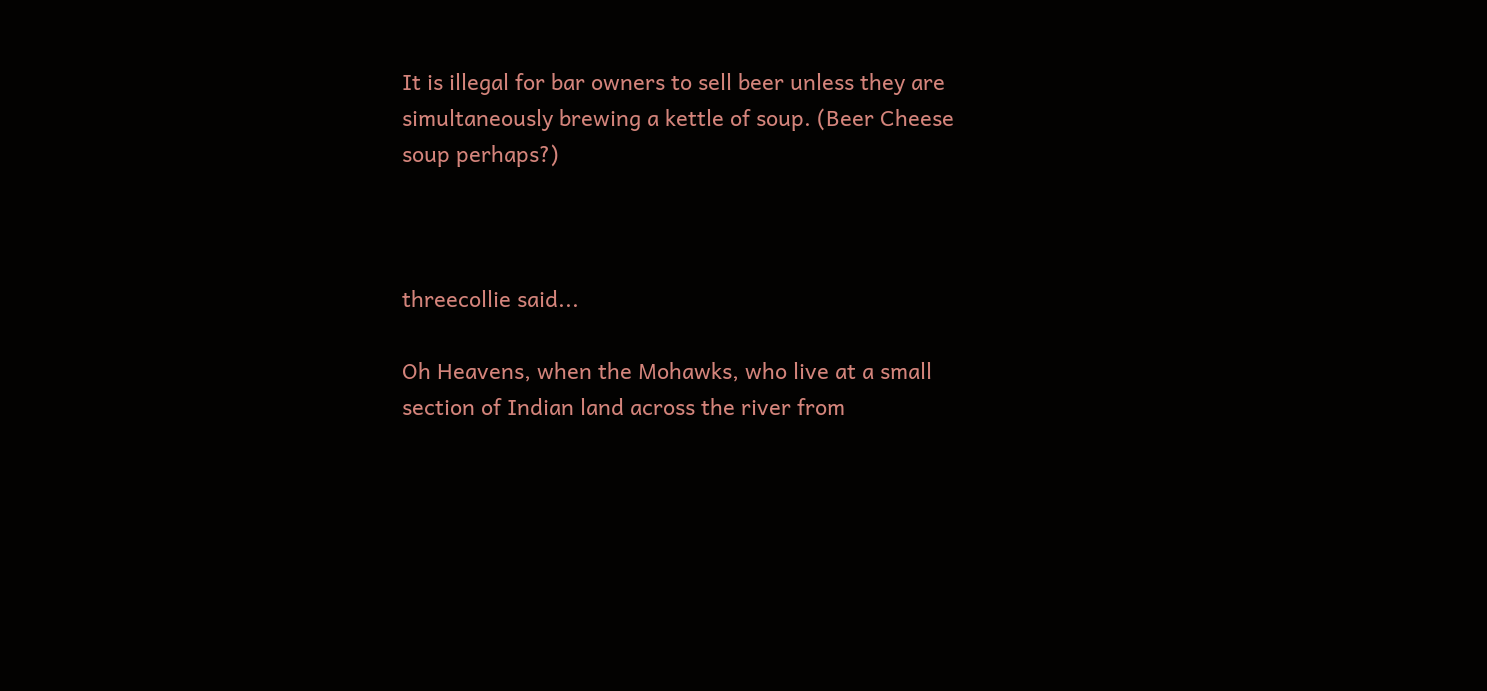It is illegal for bar owners to sell beer unless they are simultaneously brewing a kettle of soup. (Beer Cheese soup perhaps?)



threecollie said...

Oh Heavens, when the Mohawks, who live at a small section of Indian land across the river from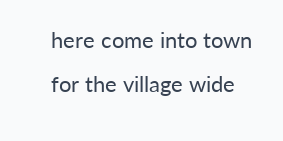here come into town for the village wide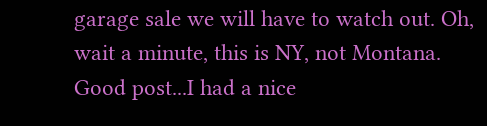garage sale we will have to watch out. Oh, wait a minute, this is NY, not Montana. Good post...I had a nice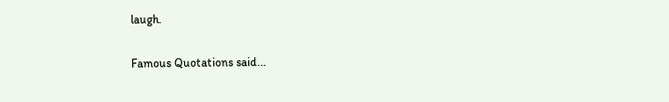laugh.

Famous Quotations said...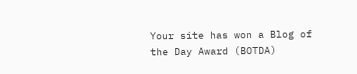Your site has won a Blog of the Day Award (BOTDA)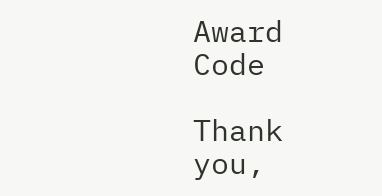Award Code

Thank you,